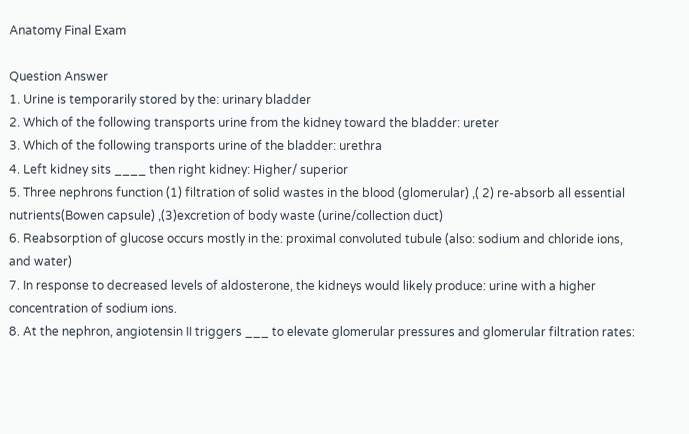Anatomy Final Exam

Question Answer
1. Urine is temporarily stored by the: urinary bladder
2. Which of the following transports urine from the kidney toward the bladder: ureter
3. Which of the following transports urine of the bladder: urethra
4. Left kidney sits ____ then right kidney: Higher/ superior
5. Three nephrons function (1) filtration of solid wastes in the blood (glomerular) ,( 2) re-absorb all essential nutrients(Bowen capsule) ,(3)excretion of body waste (urine/collection duct)
6. Reabsorption of glucose occurs mostly in the: proximal convoluted tubule (also: sodium and chloride ions, and water)
7. In response to decreased levels of aldosterone, the kidneys would likely produce: urine with a higher concentration of sodium ions.
8. At the nephron, angiotensin II triggers ___ to elevate glomerular pressures and glomerular filtration rates: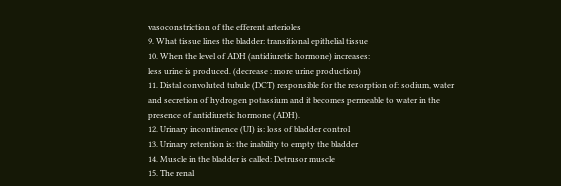vasoconstriction of the efferent arterioles
9. What tissue lines the bladder: transitional epithelial tissue
10. When the level of ADH (antidiuretic hormone) increases:
less urine is produced. (decrease : more urine production)
11. Distal convoluted tubule (DCT) responsible for the resorption of: sodium, water and secretion of hydrogen potassium and it becomes permeable to water in the presence of antidiuretic hormone (ADH).
12. Urinary incontinence (UI) is: loss of bladder control
13. Urinary retention is: the inability to empty the bladder
14. Muscle in the bladder is called: Detrusor muscle
15. The renal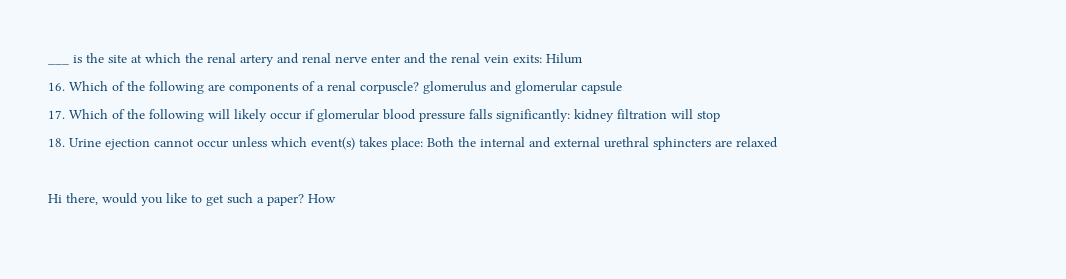___ is the site at which the renal artery and renal nerve enter and the renal vein exits: Hilum
16. Which of the following are components of a renal corpuscle? glomerulus and glomerular capsule
17. Which of the following will likely occur if glomerular blood pressure falls significantly: kidney filtration will stop
18. Urine ejection cannot occur unless which event(s) takes place: Both the internal and external urethral sphincters are relaxed

Hi there, would you like to get such a paper? How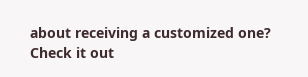about receiving a customized one? Check it out